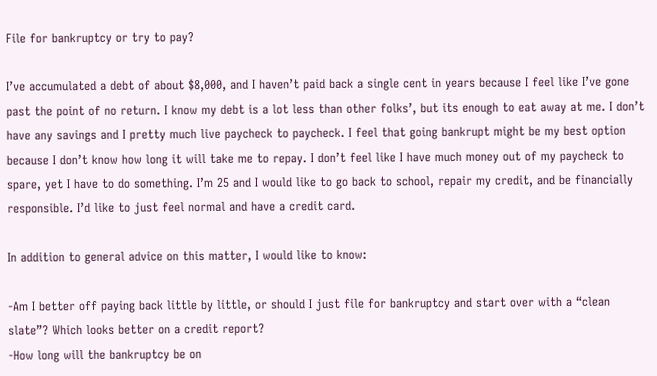File for bankruptcy or try to pay?

I’ve accumulated a debt of about $8,000, and I haven’t paid back a single cent in years because I feel like I’ve gone past the point of no return. I know my debt is a lot less than other folks’, but its enough to eat away at me. I don’t have any savings and I pretty much live paycheck to paycheck. I feel that going bankrupt might be my best option because I don’t know how long it will take me to repay. I don’t feel like I have much money out of my paycheck to spare, yet I have to do something. I’m 25 and I would like to go back to school, repair my credit, and be financially responsible. I’d like to just feel normal and have a credit card.

In addition to general advice on this matter, I would like to know:

-Am I better off paying back little by little, or should I just file for bankruptcy and start over with a “clean slate”? Which looks better on a credit report?
-How long will the bankruptcy be on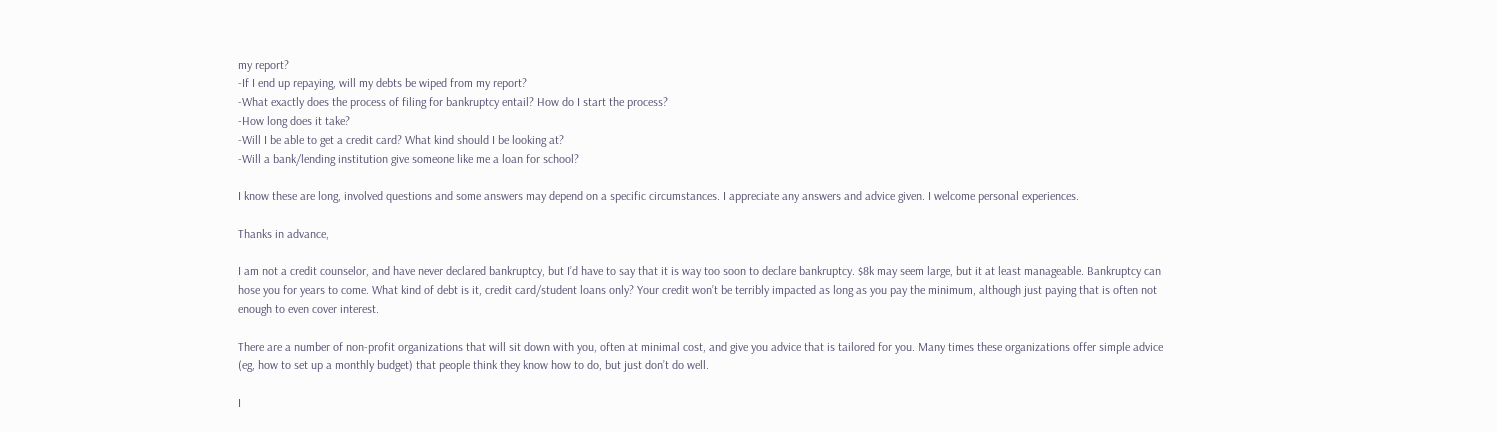my report?
-If I end up repaying, will my debts be wiped from my report?
-What exactly does the process of filing for bankruptcy entail? How do I start the process?
-How long does it take?
-Will I be able to get a credit card? What kind should I be looking at?
-Will a bank/lending institution give someone like me a loan for school?

I know these are long, involved questions and some answers may depend on a specific circumstances. I appreciate any answers and advice given. I welcome personal experiences.

Thanks in advance,

I am not a credit counselor, and have never declared bankruptcy, but I’d have to say that it is way too soon to declare bankruptcy. $8k may seem large, but it at least manageable. Bankruptcy can hose you for years to come. What kind of debt is it, credit card/student loans only? Your credit won’t be terribly impacted as long as you pay the minimum, although just paying that is often not enough to even cover interest.

There are a number of non-profit organizations that will sit down with you, often at minimal cost, and give you advice that is tailored for you. Many times these organizations offer simple advice (eg, how to set up a monthly budget) that people think they know how to do, but just don’t do well.

I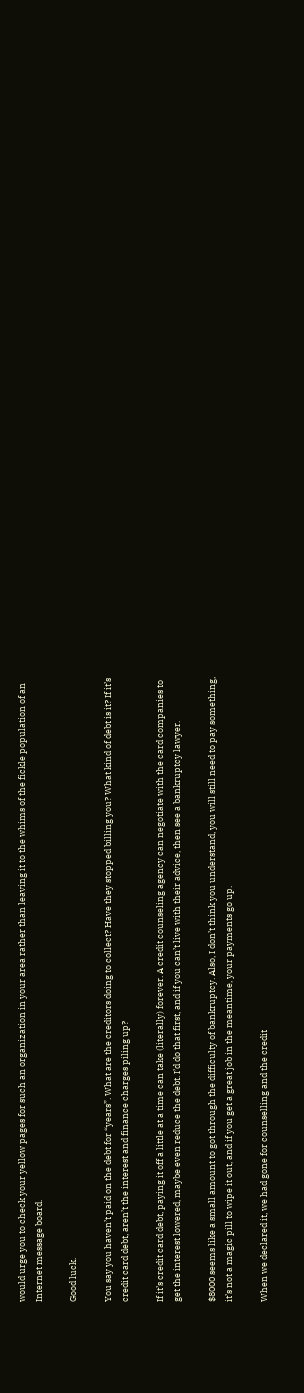would urge you to check your yellow pages for such an organization in your area rather than leaving it to the whims of the fickle population of an Internet message board.

Good luck.

You say you haven’t paid on the debt for “years”. What are the creditors doing to collect? Have they stopped billing you? What kind of debt is it? If it’s credit card debt, aren’t the interest and finance charges piling up?

If it’s credit card debt, paying it off a little at a time can take (literally) forever. A credit counseling agency can negotiate with the card companies to get the interest lowered, maybe even reduce the debt. I’d do that first, and if you can’t live with their advice, then see a bankruptcy lawyer.

$8000 seems like a small amount to got through the difficulty of bankruptcy. Also, I don’t think you understand, you will still need to pay something, it’s not a magic pill to wipe it out, and if you get a great job in the meantime, your payments go up.

When we declared it, we had gone for counselling and the credit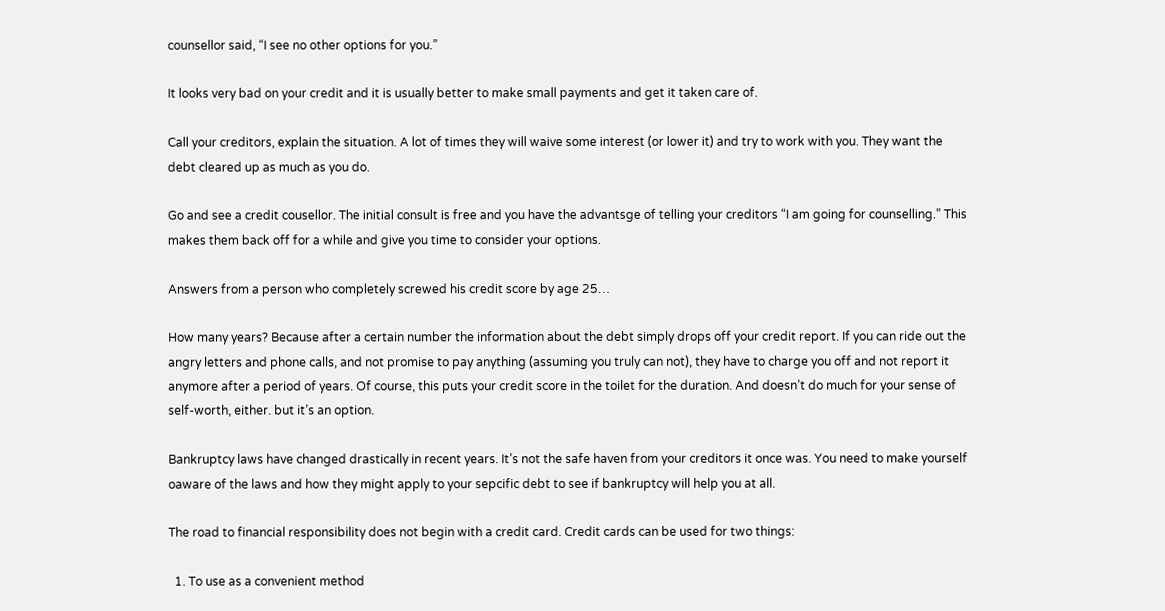counsellor said, “I see no other options for you.”

It looks very bad on your credit and it is usually better to make small payments and get it taken care of.

Call your creditors, explain the situation. A lot of times they will waive some interest (or lower it) and try to work with you. They want the debt cleared up as much as you do.

Go and see a credit cousellor. The initial consult is free and you have the advantsge of telling your creditors “I am going for counselling.” This makes them back off for a while and give you time to consider your options.

Answers from a person who completely screwed his credit score by age 25…

How many years? Because after a certain number the information about the debt simply drops off your credit report. If you can ride out the angry letters and phone calls, and not promise to pay anything (assuming you truly can not), they have to charge you off and not report it anymore after a period of years. Of course, this puts your credit score in the toilet for the duration. And doesn’t do much for your sense of self-worth, either. but it’s an option.

Bankruptcy laws have changed drastically in recent years. It’s not the safe haven from your creditors it once was. You need to make yourself oaware of the laws and how they might apply to your sepcific debt to see if bankruptcy will help you at all.

The road to financial responsibility does not begin with a credit card. Credit cards can be used for two things:

  1. To use as a convenient method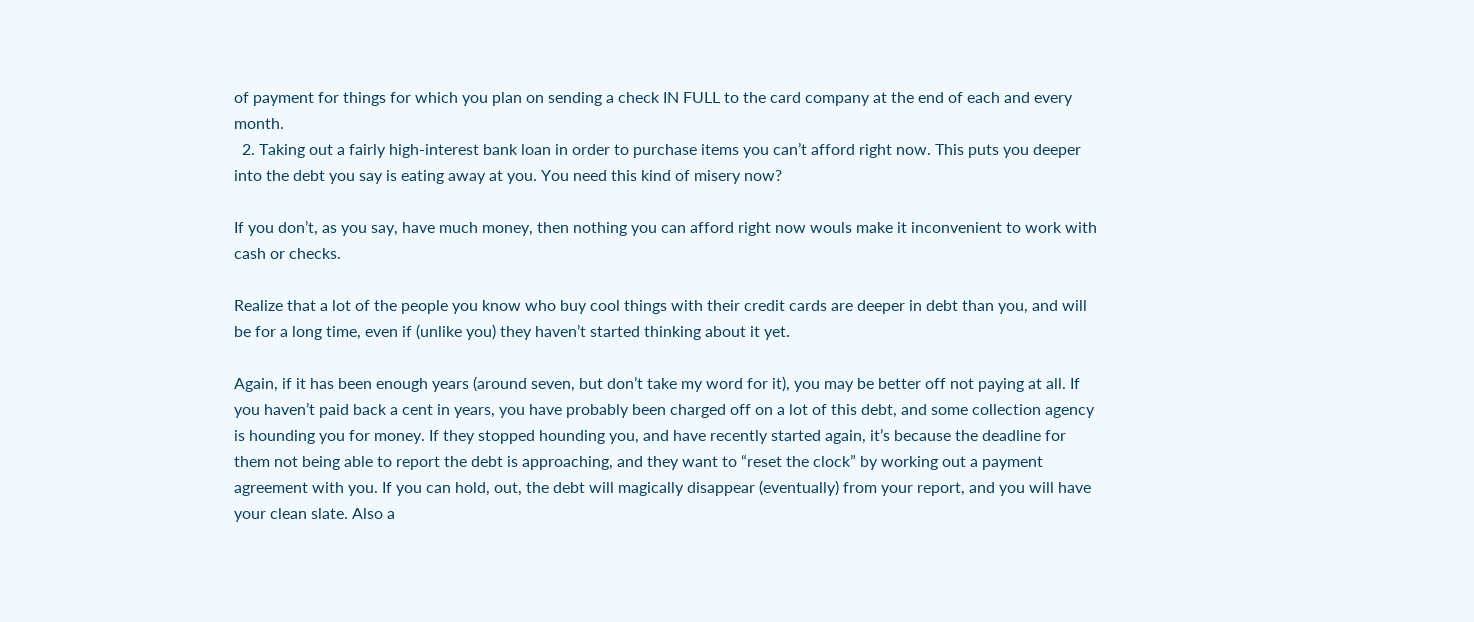of payment for things for which you plan on sending a check IN FULL to the card company at the end of each and every month.
  2. Taking out a fairly high-interest bank loan in order to purchase items you can’t afford right now. This puts you deeper into the debt you say is eating away at you. You need this kind of misery now?

If you don’t, as you say, have much money, then nothing you can afford right now wouls make it inconvenient to work with cash or checks.

Realize that a lot of the people you know who buy cool things with their credit cards are deeper in debt than you, and will be for a long time, even if (unlike you) they haven’t started thinking about it yet.

Again, if it has been enough years (around seven, but don’t take my word for it), you may be better off not paying at all. If you haven’t paid back a cent in years, you have probably been charged off on a lot of this debt, and some collection agency is hounding you for money. If they stopped hounding you, and have recently started again, it’s because the deadline for them not being able to report the debt is approaching, and they want to “reset the clock” by working out a payment agreement with you. If you can hold, out, the debt will magically disappear (eventually) from your report, and you will have your clean slate. Also a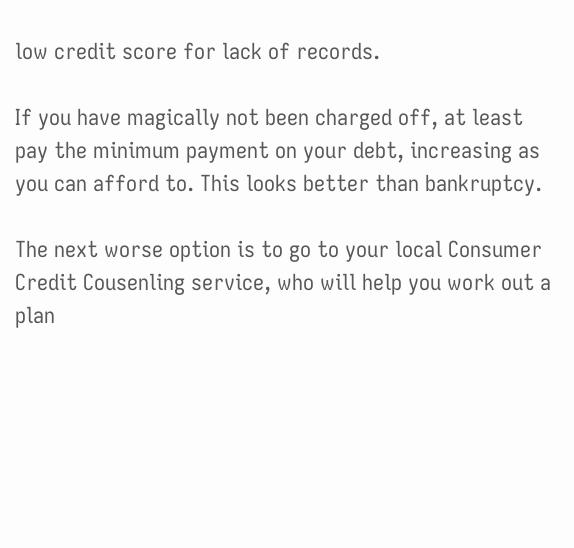low credit score for lack of records.

If you have magically not been charged off, at least pay the minimum payment on your debt, increasing as you can afford to. This looks better than bankruptcy.

The next worse option is to go to your local Consumer Credit Cousenling service, who will help you work out a plan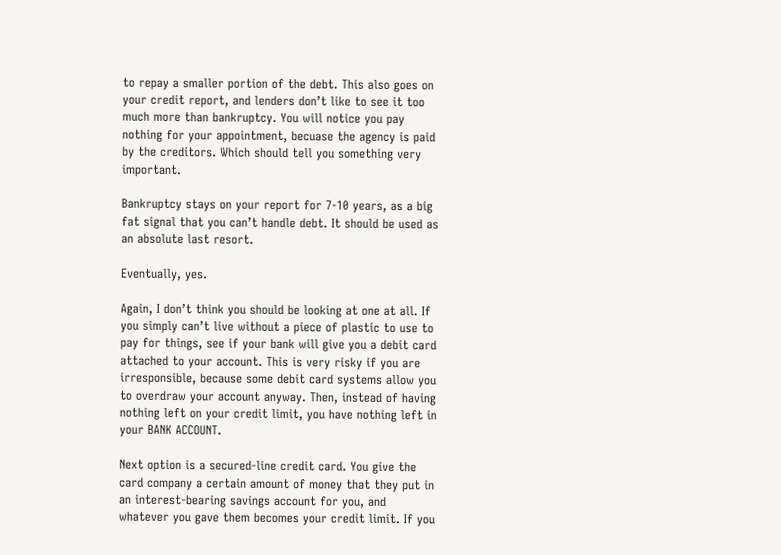to repay a smaller portion of the debt. This also goes on your credit report, and lenders don’t like to see it too much more than bankruptcy. You will notice you pay nothing for your appointment, becuase the agency is paid by the creditors. Which should tell you something very important.

Bankruptcy stays on your report for 7-10 years, as a big fat signal that you can’t handle debt. It should be used as an absolute last resort.

Eventually, yes.

Again, I don’t think you should be looking at one at all. If you simply can’t live without a piece of plastic to use to pay for things, see if your bank will give you a debit card attached to your account. This is very risky if you are irresponsible, because some debit card systems allow you to overdraw your account anyway. Then, instead of having nothing left on your credit limit, you have nothing left in your BANK ACCOUNT.

Next option is a secured-line credit card. You give the card company a certain amount of money that they put in an interest-bearing savings account for you, and whatever you gave them becomes your credit limit. If you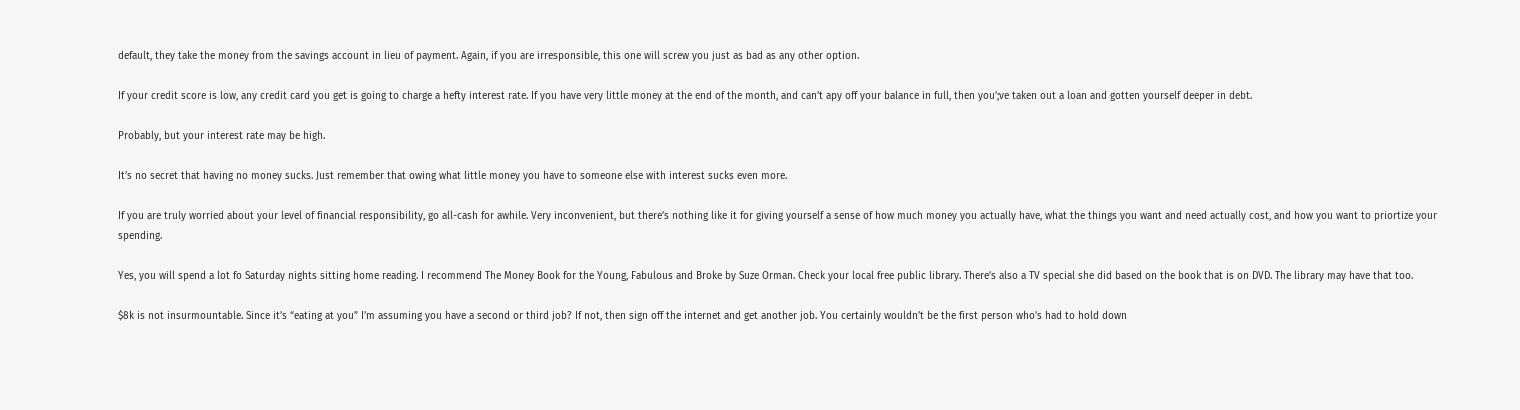default, they take the money from the savings account in lieu of payment. Again, if you are irresponsible, this one will screw you just as bad as any other option.

If your credit score is low, any credit card you get is going to charge a hefty interest rate. If you have very little money at the end of the month, and can’t apy off your balance in full, then you’;ve taken out a loan and gotten yourself deeper in debt.

Probably, but your interest rate may be high.

It’s no secret that having no money sucks. Just remember that owing what little money you have to someone else with interest sucks even more.

If you are truly worried about your level of financial responsibility, go all-cash for awhile. Very inconvenient, but there’s nothing like it for giving yourself a sense of how much money you actually have, what the things you want and need actually cost, and how you want to priortize your spending.

Yes, you will spend a lot fo Saturday nights sitting home reading. I recommend The Money Book for the Young, Fabulous and Broke by Suze Orman. Check your local free public library. There’s also a TV special she did based on the book that is on DVD. The library may have that too.

$8k is not insurmountable. Since it’s “eating at you” I’m assuming you have a second or third job? If not, then sign off the internet and get another job. You certainly wouldn’t be the first person who’s had to hold down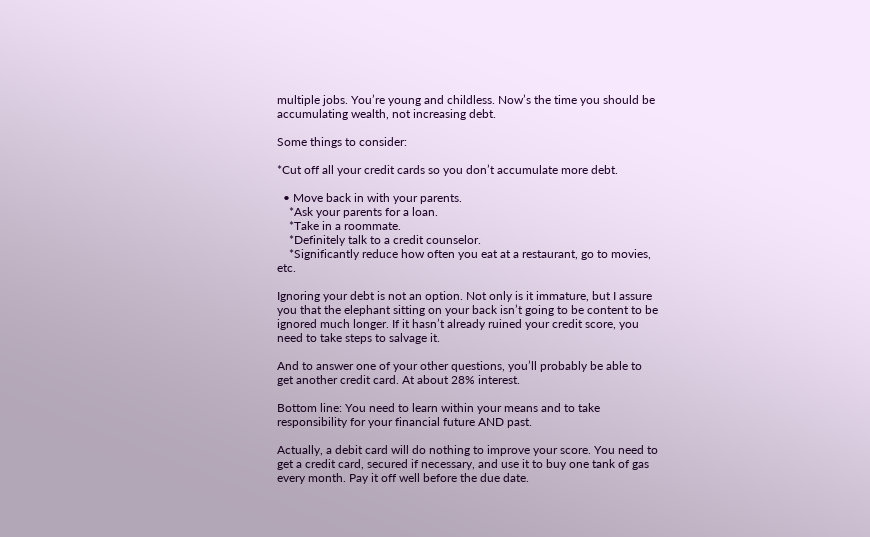multiple jobs. You’re young and childless. Now’s the time you should be accumulating wealth, not increasing debt.

Some things to consider:

*Cut off all your credit cards so you don’t accumulate more debt.

  • Move back in with your parents.
    *Ask your parents for a loan.
    *Take in a roommate.
    *Definitely talk to a credit counselor.
    *Significantly reduce how often you eat at a restaurant, go to movies, etc.

Ignoring your debt is not an option. Not only is it immature, but I assure you that the elephant sitting on your back isn’t going to be content to be ignored much longer. If it hasn’t already ruined your credit score, you need to take steps to salvage it.

And to answer one of your other questions, you’ll probably be able to get another credit card. At about 28% interest.

Bottom line: You need to learn within your means and to take responsibility for your financial future AND past.

Actually, a debit card will do nothing to improve your score. You need to get a credit card, secured if necessary, and use it to buy one tank of gas every month. Pay it off well before the due date.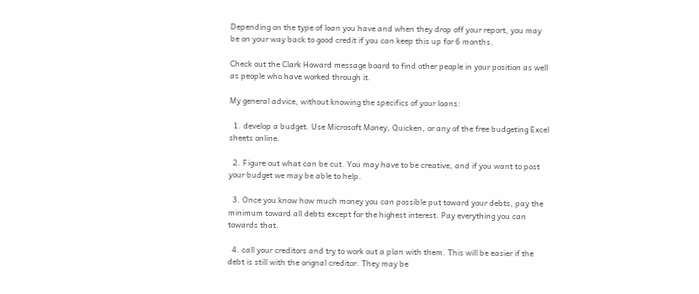Depending on the type of loan you have and when they drop off your report, you may be on your way back to good credit if you can keep this up for 6 months.

Check out the Clark Howard message board to find other people in your position as well as people who have worked through it.

My general advice, without knowing the specifics of your loans:

  1. develop a budget. Use Microsoft Money, Quicken, or any of the free budgeting Excel sheets online.

  2. Figure out what can be cut. You may have to be creative, and if you want to post your budget we may be able to help.

  3. Once you know how much money you can possible put toward your debts, pay the minimum toward all debts except for the highest interest. Pay everything you can towards that.

  4. call your creditors and try to work out a plan with them. This will be easier if the debt is still with the orignal creditor. They may be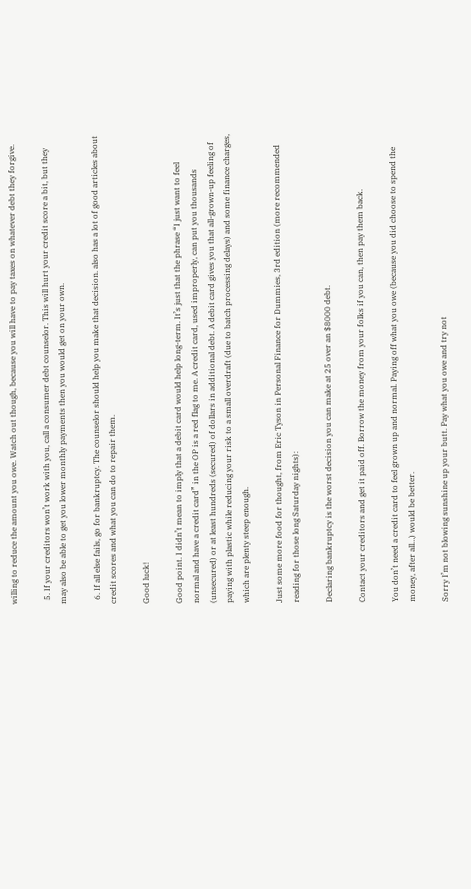willing to reduce the amount you owe. Watch out though, because you will have to pay taxes on whatever debt they forgive.

  5. If your creditors won’t work with you, call a consumer debt counselor. This will hurt your credit score a bit, but they may also be able to get you lower monthly payments then you would get on your own.

  6. If all else fails, go for bankruptcy. The counselor should help you make that decision. also has a lot of good articles about credit scores and what you can do to repair them.

Good luck!

Good point. I didn’t mean to imply that a debit card would help long-term. It’s just that the phrase “I just want to feel normal and have a credit card” in the OP is a red flag to me. A credit card, used improperly, can put you thousands (unsecured) or at least hundreds (secured) of dollars in additional debt. A debit card gives you that all-grown-up feeling of paying with plastic while reducing your risk to a small overdraft (due to batch processing delays) and some finance charges, which are plenty steep enough.

Just some more food for thought, from Eric Tyson in Personal Finance for Dummies, 3rd edition (more recommended reading for those long Saturday nights):

Declaring bankruptcy is the worst decision you can make at 25 over an $8000 debt.

Contact your creditors and get it paid off. Borrow the money from your folks if you can, then pay them back.

You don’t need a credit card to feel grown up and normal. Paying off what you owe (because you did choose to spend the money, after all…) would be better.

Sorry I’m not blowing sunshine up your butt. Pay what you owe and try not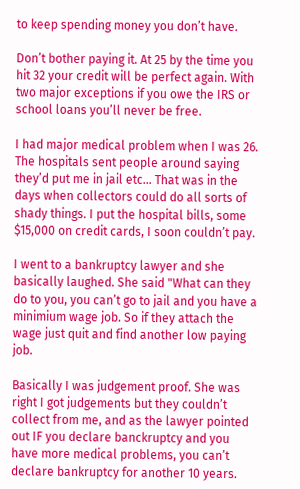to keep spending money you don’t have.

Don’t bother paying it. At 25 by the time you hit 32 your credit will be perfect again. With two major exceptions if you owe the IRS or school loans you’ll never be free.

I had major medical problem when I was 26. The hospitals sent people around saying they’d put me in jail etc… That was in the days when collectors could do all sorts of shady things. I put the hospital bills, some $15,000 on credit cards, I soon couldn’t pay.

I went to a bankruptcy lawyer and she basically laughed. She said "What can they do to you, you can’t go to jail and you have a minimium wage job. So if they attach the wage just quit and find another low paying job.

Basically I was judgement proof. She was right I got judgements but they couldn’t collect from me, and as the lawyer pointed out IF you declare banckruptcy and you have more medical problems, you can’t declare bankruptcy for another 10 years.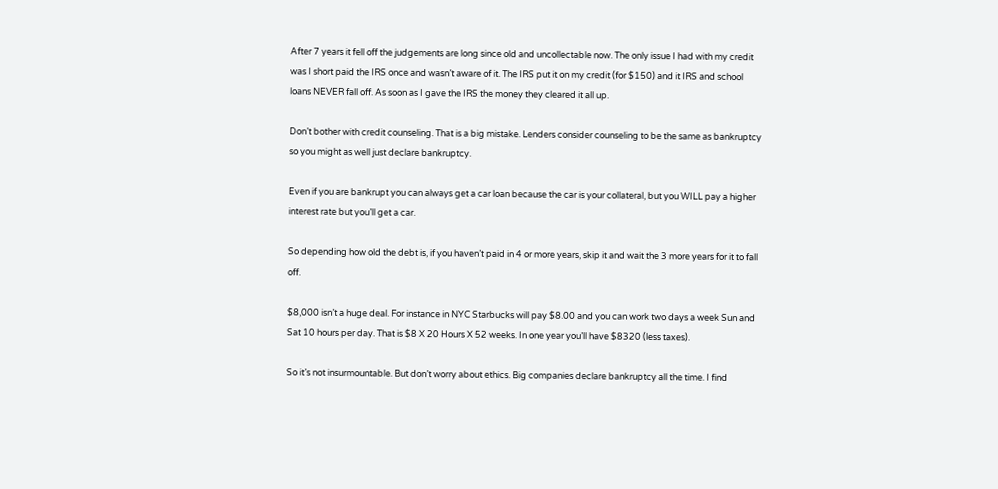After 7 years it fell off the judgements are long since old and uncollectable now. The only issue I had with my credit was I short paid the IRS once and wasn’t aware of it. The IRS put it on my credit (for $150) and it IRS and school loans NEVER fall off. As soon as I gave the IRS the money they cleared it all up.

Don’t bother with credit counseling. That is a big mistake. Lenders consider counseling to be the same as bankruptcy so you might as well just declare bankruptcy.

Even if you are bankrupt you can always get a car loan because the car is your collateral, but you WILL pay a higher interest rate but you’ll get a car.

So depending how old the debt is, if you haven’t paid in 4 or more years, skip it and wait the 3 more years for it to fall off.

$8,000 isn’t a huge deal. For instance in NYC Starbucks will pay $8.00 and you can work two days a week Sun and Sat 10 hours per day. That is $8 X 20 Hours X 52 weeks. In one year you’ll have $8320 (less taxes).

So it’s not insurmountable. But don’t worry about ethics. Big companies declare bankruptcy all the time. I find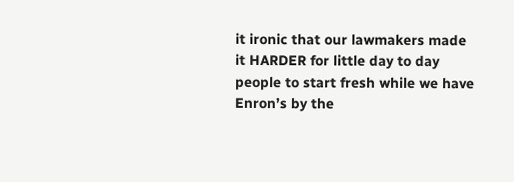it ironic that our lawmakers made it HARDER for little day to day people to start fresh while we have Enron’s by the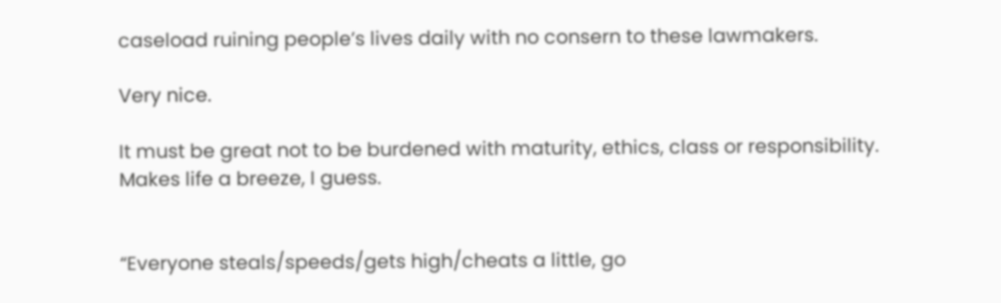caseload ruining people’s lives daily with no consern to these lawmakers.

Very nice.

It must be great not to be burdened with maturity, ethics, class or responsibility. Makes life a breeze, I guess.


“Everyone steals/speeds/gets high/cheats a little, go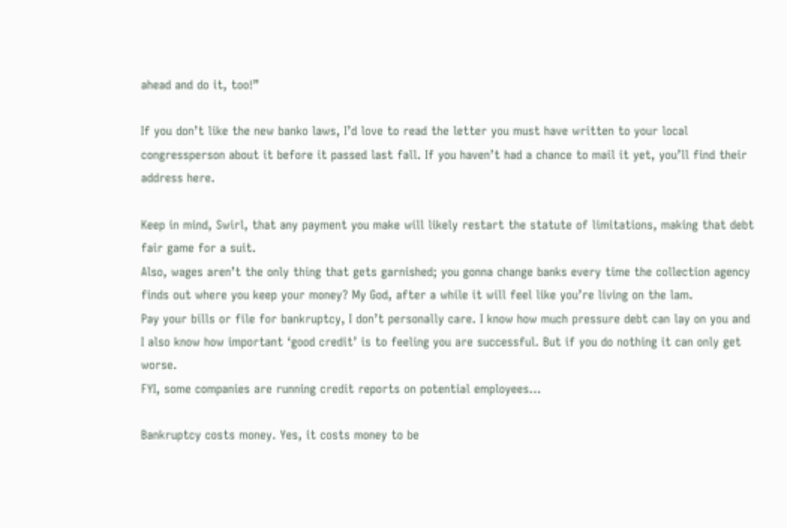ahead and do it, too!”

If you don’t like the new banko laws, I’d love to read the letter you must have written to your local congressperson about it before it passed last fall. If you haven’t had a chance to mail it yet, you’ll find their address here.

Keep in mind, Swirl, that any payment you make will likely restart the statute of limitations, making that debt fair game for a suit.
Also, wages aren’t the only thing that gets garnished; you gonna change banks every time the collection agency finds out where you keep your money? My God, after a while it will feel like you’re living on the lam.
Pay your bills or file for bankruptcy, I don’t personally care. I know how much pressure debt can lay on you and I also know how important ‘good credit’ is to feeling you are successful. But if you do nothing it can only get worse.
FYI, some companies are running credit reports on potential employees…

Bankruptcy costs money. Yes, it costs money to be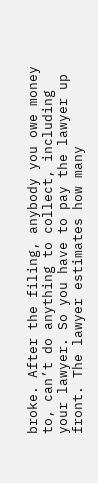broke. After the filing, anybody you owe money to, can’t do anything to collect, including your lawyer. So you have to pay the lawyer up front. The lawyer estimates how many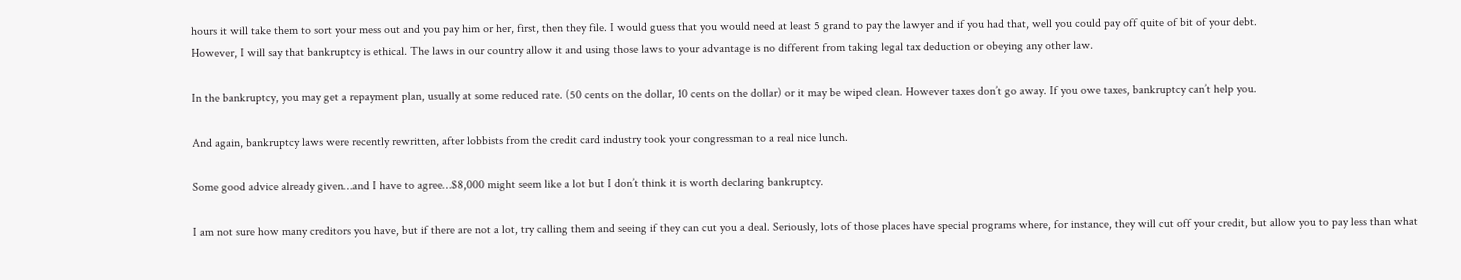hours it will take them to sort your mess out and you pay him or her, first, then they file. I would guess that you would need at least 5 grand to pay the lawyer and if you had that, well you could pay off quite of bit of your debt.
However, I will say that bankruptcy is ethical. The laws in our country allow it and using those laws to your advantage is no different from taking legal tax deduction or obeying any other law.

In the bankruptcy, you may get a repayment plan, usually at some reduced rate. (50 cents on the dollar, 10 cents on the dollar) or it may be wiped clean. However taxes don’t go away. If you owe taxes, bankruptcy can’t help you.

And again, bankruptcy laws were recently rewritten, after lobbists from the credit card industry took your congressman to a real nice lunch.

Some good advice already given…and I have to agree…$8,000 might seem like a lot but I don’t think it is worth declaring bankruptcy.

I am not sure how many creditors you have, but if there are not a lot, try calling them and seeing if they can cut you a deal. Seriously, lots of those places have special programs where, for instance, they will cut off your credit, but allow you to pay less than what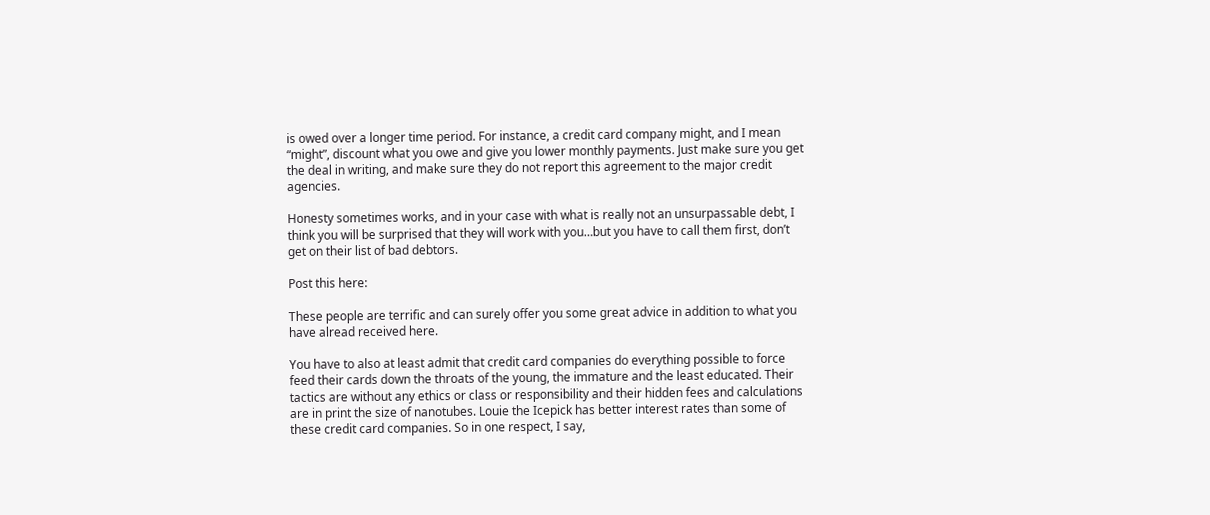is owed over a longer time period. For instance, a credit card company might, and I mean “might”, discount what you owe and give you lower monthly payments. Just make sure you get the deal in writing, and make sure they do not report this agreement to the major credit agencies.

Honesty sometimes works, and in your case with what is really not an unsurpassable debt, I think you will be surprised that they will work with you…but you have to call them first, don’t get on their list of bad debtors.

Post this here:

These people are terrific and can surely offer you some great advice in addition to what you have alread received here.

You have to also at least admit that credit card companies do everything possible to force feed their cards down the throats of the young, the immature and the least educated. Their tactics are without any ethics or class or responsibility and their hidden fees and calculations are in print the size of nanotubes. Louie the Icepick has better interest rates than some of these credit card companies. So in one respect, I say,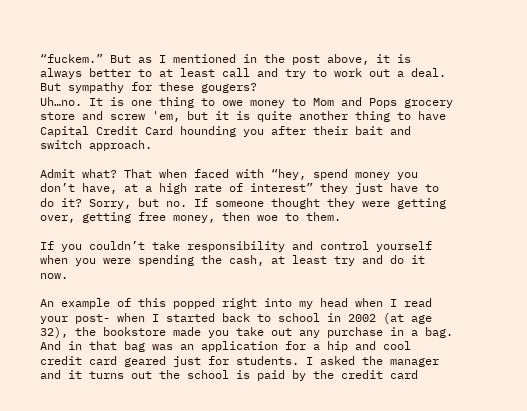“fuckem.” But as I mentioned in the post above, it is always better to at least call and try to work out a deal. But sympathy for these gougers?
Uh…no. It is one thing to owe money to Mom and Pops grocery store and screw 'em, but it is quite another thing to have Capital Credit Card hounding you after their bait and switch approach.

Admit what? That when faced with “hey, spend money you don’t have, at a high rate of interest” they just have to do it? Sorry, but no. If someone thought they were getting over, getting free money, then woe to them.

If you couldn’t take responsibility and control yourself when you were spending the cash, at least try and do it now.

An example of this popped right into my head when I read your post- when I started back to school in 2002 (at age 32), the bookstore made you take out any purchase in a bag. And in that bag was an application for a hip and cool credit card geared just for students. I asked the manager and it turns out the school is paid by the credit card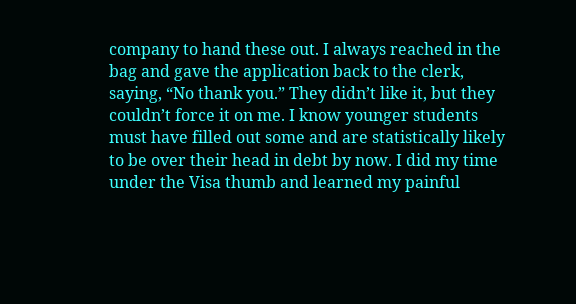company to hand these out. I always reached in the bag and gave the application back to the clerk, saying, “No thank you.” They didn’t like it, but they couldn’t force it on me. I know younger students must have filled out some and are statistically likely to be over their head in debt by now. I did my time under the Visa thumb and learned my painful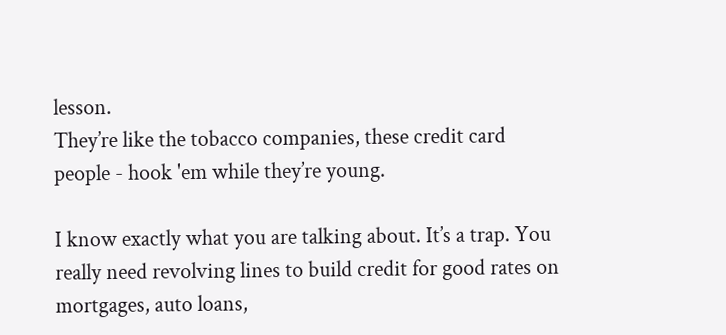lesson.
They’re like the tobacco companies, these credit card people - hook 'em while they’re young.

I know exactly what you are talking about. It’s a trap. You really need revolving lines to build credit for good rates on mortgages, auto loans,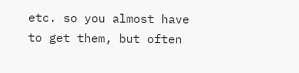etc. so you almost have to get them, but often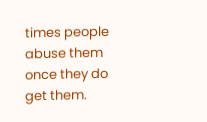times people abuse them once they do get them.